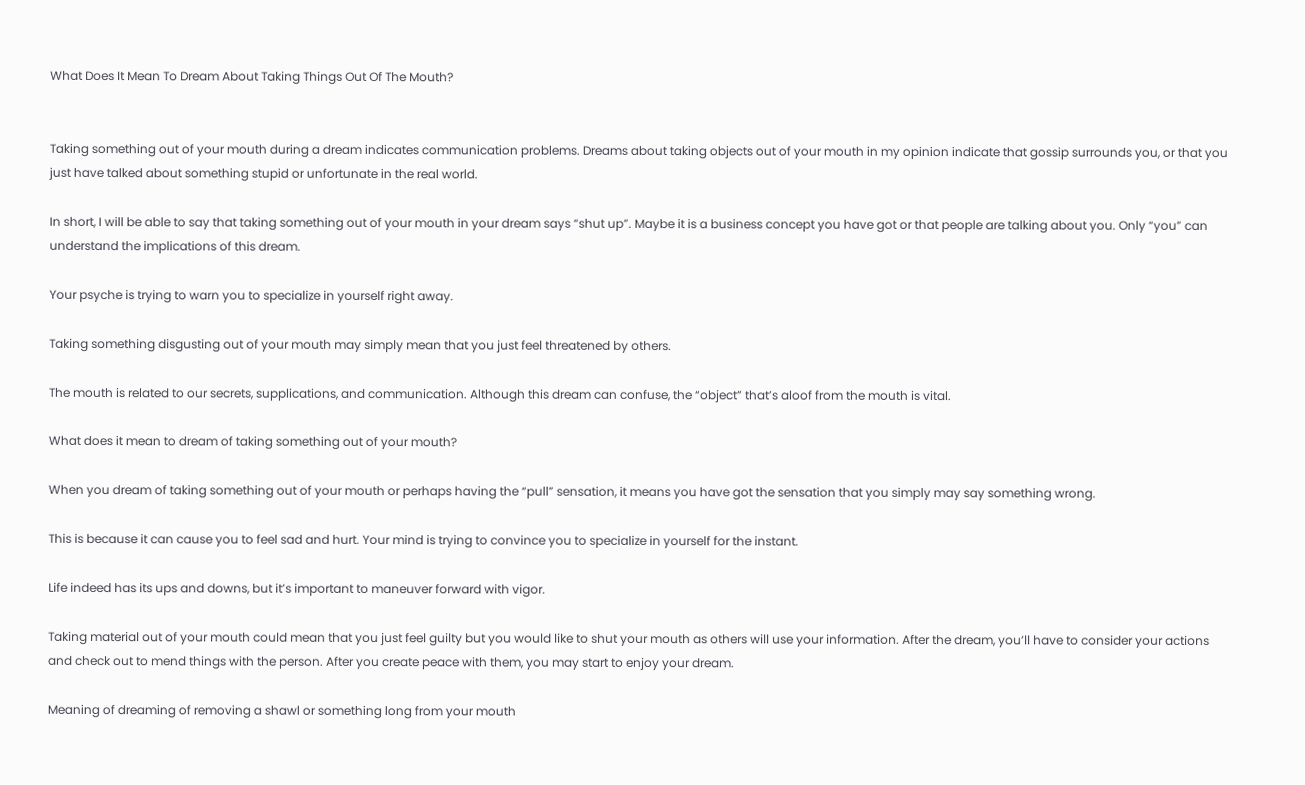What Does It Mean To Dream About Taking Things Out Of The Mouth?


Taking something out of your mouth during a dream indicates communication problems. Dreams about taking objects out of your mouth in my opinion indicate that gossip surrounds you, or that you just have talked about something stupid or unfortunate in the real world.

In short, I will be able to say that taking something out of your mouth in your dream says “shut up”. Maybe it is a business concept you have got or that people are talking about you. Only “you” can understand the implications of this dream.

Your psyche is trying to warn you to specialize in yourself right away.

Taking something disgusting out of your mouth may simply mean that you just feel threatened by others.

The mouth is related to our secrets, supplications, and communication. Although this dream can confuse, the “object” that’s aloof from the mouth is vital.

What does it mean to dream of taking something out of your mouth?

When you dream of taking something out of your mouth or perhaps having the “pull” sensation, it means you have got the sensation that you simply may say something wrong.

This is because it can cause you to feel sad and hurt. Your mind is trying to convince you to specialize in yourself for the instant.

Life indeed has its ups and downs, but it’s important to maneuver forward with vigor.

Taking material out of your mouth could mean that you just feel guilty but you would like to shut your mouth as others will use your information. After the dream, you’ll have to consider your actions and check out to mend things with the person. After you create peace with them, you may start to enjoy your dream.

Meaning of dreaming of removing a shawl or something long from your mouth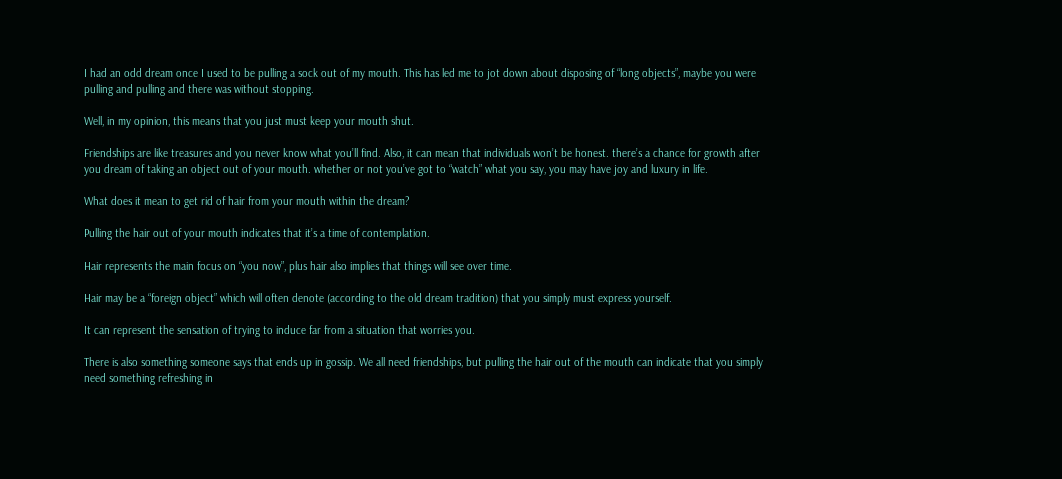I had an odd dream once I used to be pulling a sock out of my mouth. This has led me to jot down about disposing of “long objects”, maybe you were pulling and pulling and there was without stopping.

Well, in my opinion, this means that you just must keep your mouth shut.

Friendships are like treasures and you never know what you’ll find. Also, it can mean that individuals won’t be honest. there’s a chance for growth after you dream of taking an object out of your mouth. whether or not you’ve got to “watch” what you say, you may have joy and luxury in life.

What does it mean to get rid of hair from your mouth within the dream?

Pulling the hair out of your mouth indicates that it’s a time of contemplation.

Hair represents the main focus on “you now”, plus hair also implies that things will see over time.

Hair may be a “foreign object” which will often denote (according to the old dream tradition) that you simply must express yourself.

It can represent the sensation of trying to induce far from a situation that worries you.

There is also something someone says that ends up in gossip. We all need friendships, but pulling the hair out of the mouth can indicate that you simply need something refreshing in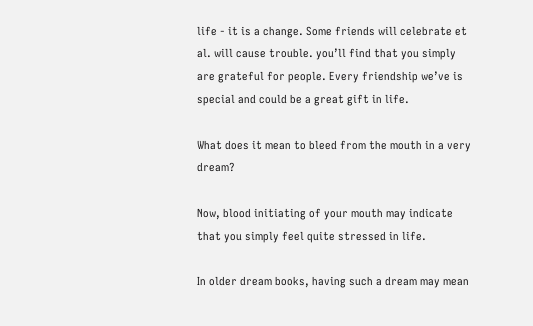life - it is a change. Some friends will celebrate et al. will cause trouble. you’ll find that you simply are grateful for people. Every friendship we’ve is special and could be a great gift in life.

What does it mean to bleed from the mouth in a very dream?

Now, blood initiating of your mouth may indicate that you simply feel quite stressed in life.

In older dream books, having such a dream may mean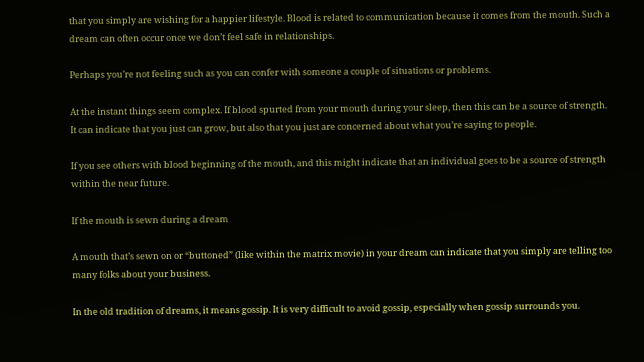that you simply are wishing for a happier lifestyle. Blood is related to communication because it comes from the mouth. Such a dream can often occur once we don’t feel safe in relationships.

Perhaps you’re not feeling such as you can confer with someone a couple of situations or problems.

At the instant things seem complex. If blood spurted from your mouth during your sleep, then this can be a source of strength. It can indicate that you just can grow, but also that you just are concerned about what you’re saying to people.

If you see others with blood beginning of the mouth, and this might indicate that an individual goes to be a source of strength within the near future.

If the mouth is sewn during a dream

A mouth that’s sewn on or “buttoned” (like within the matrix movie) in your dream can indicate that you simply are telling too many folks about your business.

In the old tradition of dreams, it means gossip. It is very difficult to avoid gossip, especially when gossip surrounds you.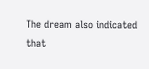The dream also indicated that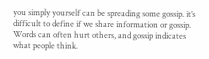you simply yourself can be spreading some gossip. it’s difficult to define if we share information or gossip. Words can often hurt others, and gossip indicates what people think.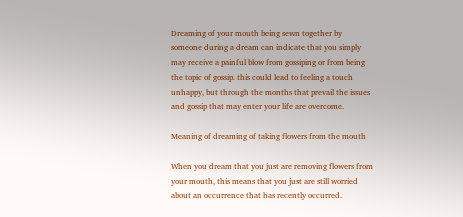Dreaming of your mouth being sewn together by someone during a dream can indicate that you simply may receive a painful blow from gossiping or from being the topic of gossip. this could lead to feeling a touch unhappy, but through the months that prevail the issues and gossip that may enter your life are overcome.

Meaning of dreaming of taking flowers from the mouth

When you dream that you just are removing flowers from your mouth, this means that you just are still worried about an occurrence that has recently occurred.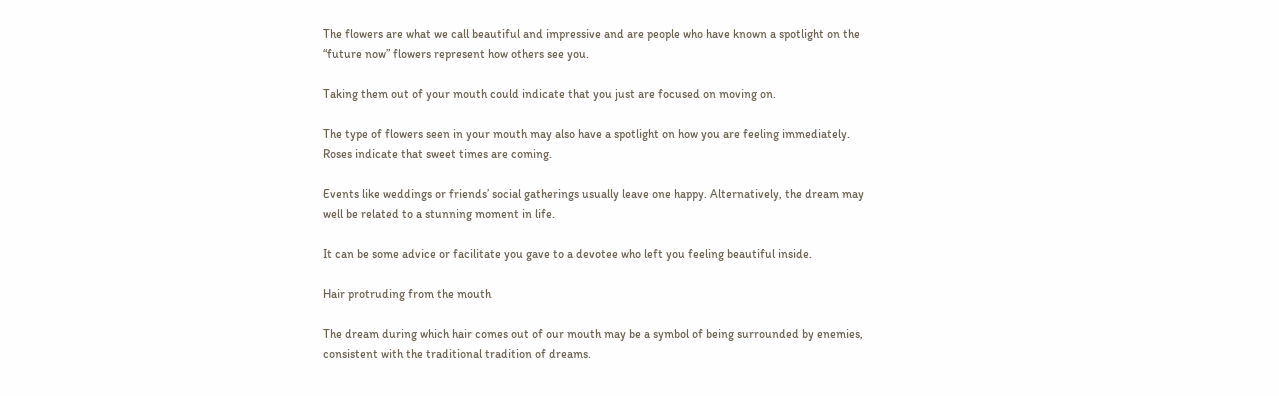The flowers are what we call beautiful and impressive and are people who have known a spotlight on the “future now” flowers represent how others see you.

Taking them out of your mouth could indicate that you just are focused on moving on.

The type of flowers seen in your mouth may also have a spotlight on how you are feeling immediately. Roses indicate that sweet times are coming.

Events like weddings or friends’ social gatherings usually leave one happy. Alternatively, the dream may well be related to a stunning moment in life.

It can be some advice or facilitate you gave to a devotee who left you feeling beautiful inside.

Hair protruding from the mouth

The dream during which hair comes out of our mouth may be a symbol of being surrounded by enemies, consistent with the traditional tradition of dreams.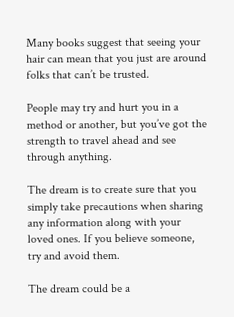Many books suggest that seeing your hair can mean that you just are around folks that can’t be trusted.

People may try and hurt you in a method or another, but you’ve got the strength to travel ahead and see through anything.

The dream is to create sure that you simply take precautions when sharing any information along with your loved ones. If you believe someone, try and avoid them.

The dream could be a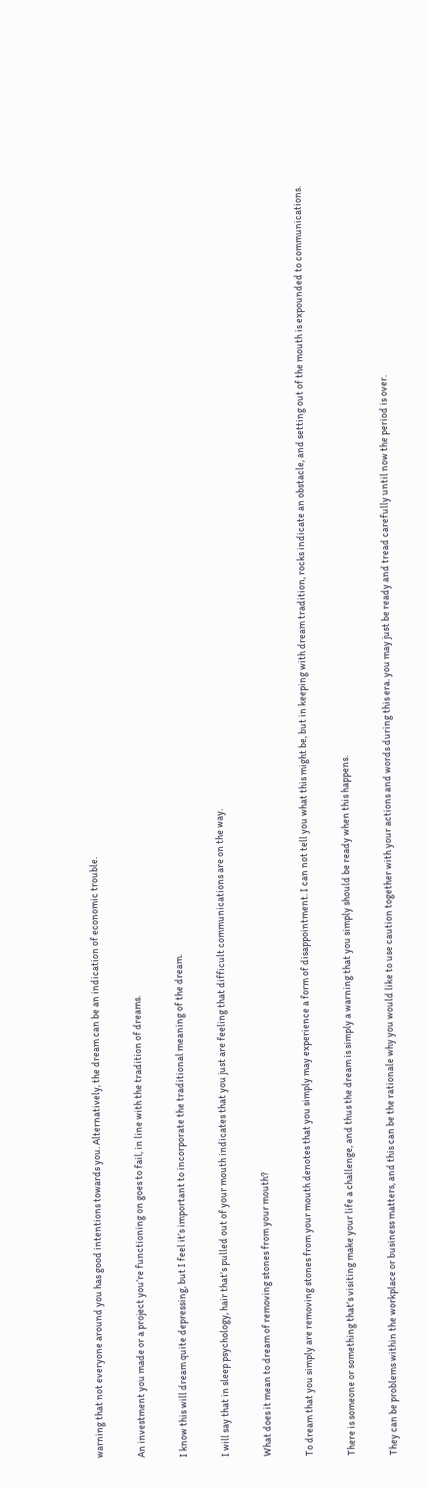warning that not everyone around you has good intentions towards you. Alternatively, the dream can be an indication of economic trouble.

An investment you made or a project you’re functioning on goes to fail, in line with the tradition of dreams.

I know this will dream quite depressing, but I feel it’s important to incorporate the traditional meaning of the dream.

I will say that in sleep psychology, hair that’s pulled out of your mouth indicates that you just are feeling that difficult communications are on the way.

What does it mean to dream of removing stones from your mouth?

To dream that you simply are removing stones from your mouth denotes that you simply may experience a form of disappointment. I can not tell you what this might be, but in keeping with dream tradition, rocks indicate an obstacle, and setting out of the mouth is expounded to communications.

There is someone or something that’s visiting make your life a challenge, and thus the dream is simply a warning that you simply should be ready when this happens.

They can be problems within the workplace or business matters, and this can be the rationale why you would like to use caution together with your actions and words during this era. you may just be ready and tread carefully until now the period is over.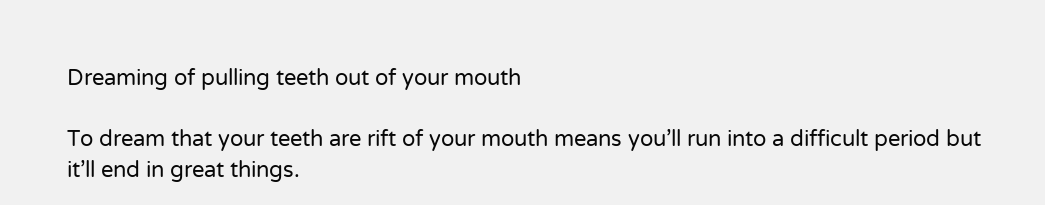Dreaming of pulling teeth out of your mouth

To dream that your teeth are rift of your mouth means you’ll run into a difficult period but it’ll end in great things.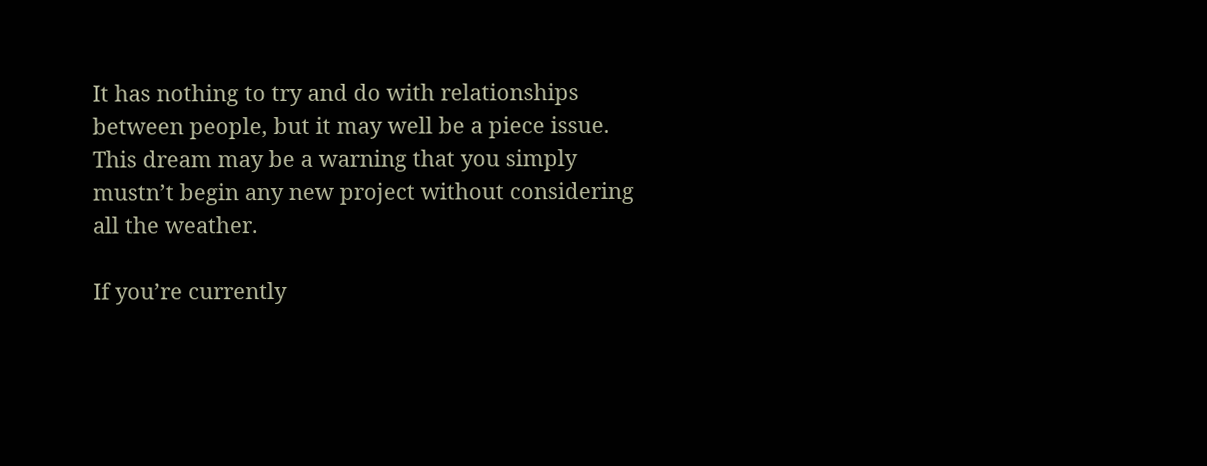It has nothing to try and do with relationships between people, but it may well be a piece issue. This dream may be a warning that you simply mustn’t begin any new project without considering all the weather.

If you’re currently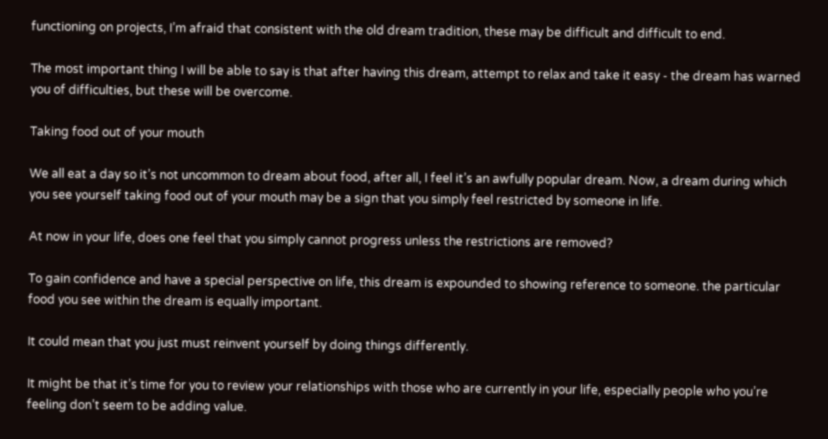functioning on projects, I’m afraid that consistent with the old dream tradition, these may be difficult and difficult to end.

The most important thing I will be able to say is that after having this dream, attempt to relax and take it easy - the dream has warned you of difficulties, but these will be overcome.

Taking food out of your mouth

We all eat a day so it’s not uncommon to dream about food, after all, I feel it’s an awfully popular dream. Now, a dream during which you see yourself taking food out of your mouth may be a sign that you simply feel restricted by someone in life.

At now in your life, does one feel that you simply cannot progress unless the restrictions are removed?

To gain confidence and have a special perspective on life, this dream is expounded to showing reference to someone. the particular food you see within the dream is equally important.

It could mean that you just must reinvent yourself by doing things differently.

It might be that it’s time for you to review your relationships with those who are currently in your life, especially people who you’re feeling don’t seem to be adding value.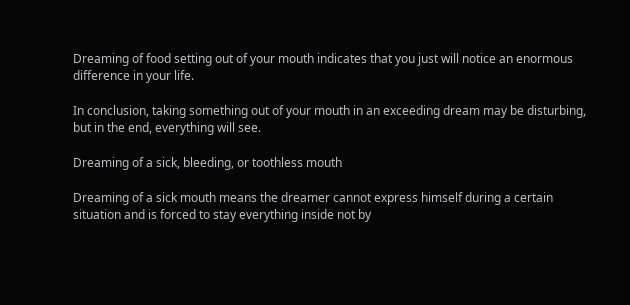Dreaming of food setting out of your mouth indicates that you just will notice an enormous difference in your life.

In conclusion, taking something out of your mouth in an exceeding dream may be disturbing, but in the end, everything will see.

Dreaming of a sick, bleeding, or toothless mouth

Dreaming of a sick mouth means the dreamer cannot express himself during a certain situation and is forced to stay everything inside not by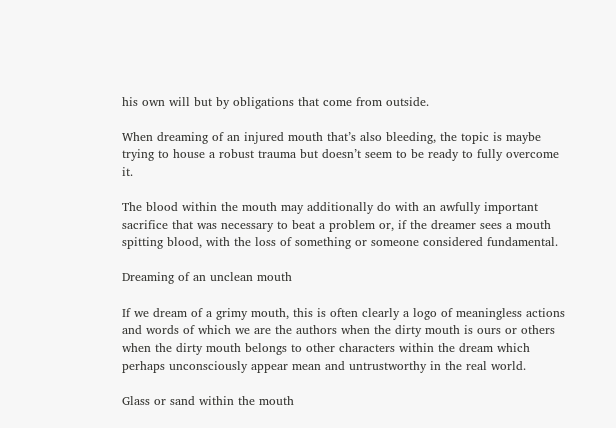his own will but by obligations that come from outside.

When dreaming of an injured mouth that’s also bleeding, the topic is maybe trying to house a robust trauma but doesn’t seem to be ready to fully overcome it.

The blood within the mouth may additionally do with an awfully important sacrifice that was necessary to beat a problem or, if the dreamer sees a mouth spitting blood, with the loss of something or someone considered fundamental.

Dreaming of an unclean mouth

If we dream of a grimy mouth, this is often clearly a logo of meaningless actions and words of which we are the authors when the dirty mouth is ours or others when the dirty mouth belongs to other characters within the dream which perhaps unconsciously appear mean and untrustworthy in the real world.

Glass or sand within the mouth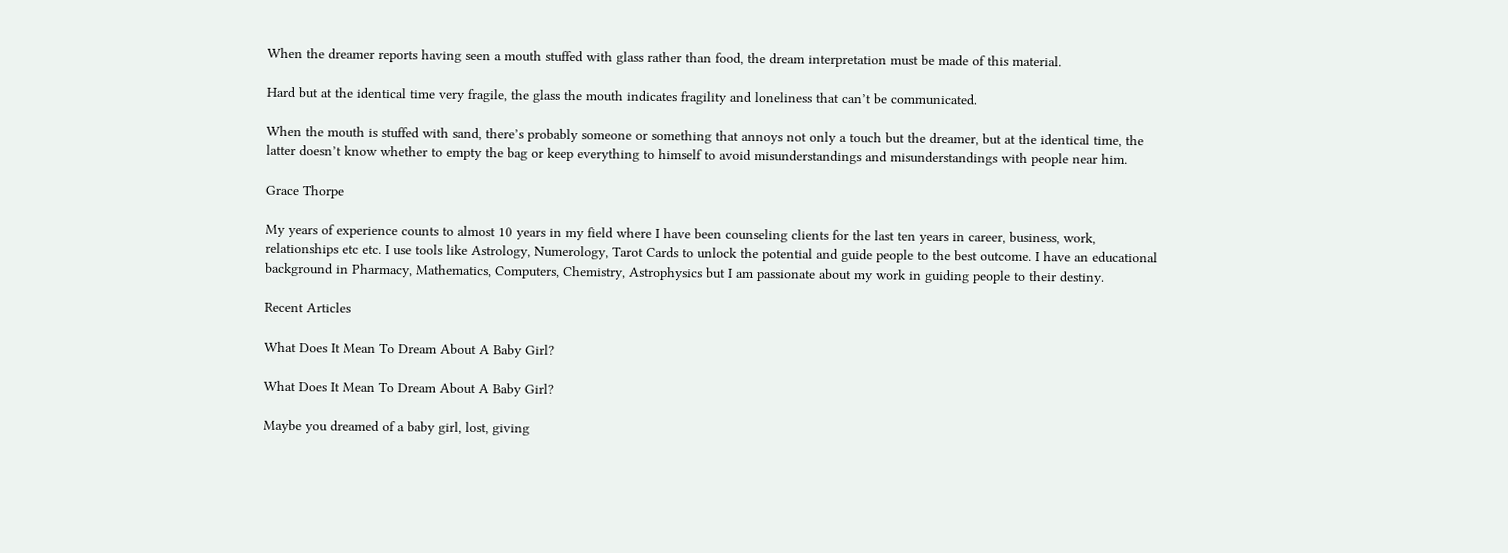When the dreamer reports having seen a mouth stuffed with glass rather than food, the dream interpretation must be made of this material.

Hard but at the identical time very fragile, the glass the mouth indicates fragility and loneliness that can’t be communicated.

When the mouth is stuffed with sand, there’s probably someone or something that annoys not only a touch but the dreamer, but at the identical time, the latter doesn’t know whether to empty the bag or keep everything to himself to avoid misunderstandings and misunderstandings with people near him.

Grace Thorpe

My years of experience counts to almost 10 years in my field where I have been counseling clients for the last ten years in career, business, work, relationships etc etc. I use tools like Astrology, Numerology, Tarot Cards to unlock the potential and guide people to the best outcome. I have an educational background in Pharmacy, Mathematics, Computers, Chemistry, Astrophysics but I am passionate about my work in guiding people to their destiny.

Recent Articles

What Does It Mean To Dream About A Baby Girl?

What Does It Mean To Dream About A Baby Girl?

Maybe you dreamed of a baby girl, lost, giving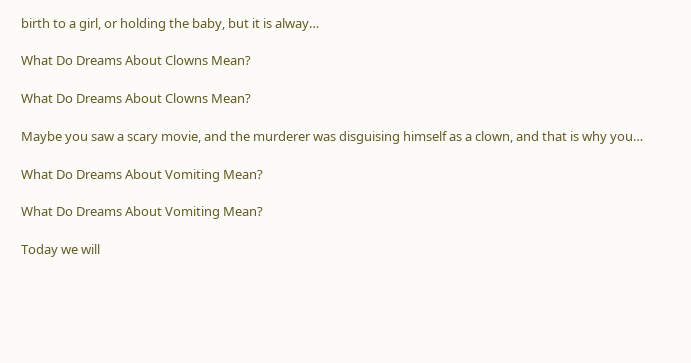birth to a girl, or holding the baby, but it is alway…

What Do Dreams About Clowns Mean?

What Do Dreams About Clowns Mean?

Maybe you saw a scary movie, and the murderer was disguising himself as a clown, and that is why you…

What Do Dreams About Vomiting Mean?

What Do Dreams About Vomiting Mean?

Today we will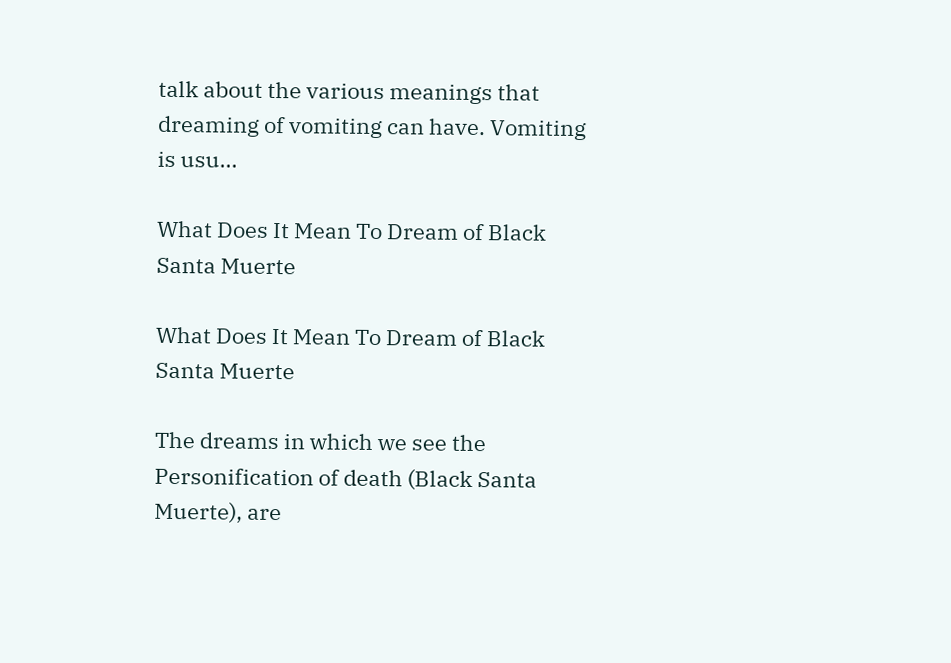talk about the various meanings that dreaming of vomiting can have. Vomiting is usu…

What Does It Mean To Dream of Black Santa Muerte

What Does It Mean To Dream of Black Santa Muerte

The dreams in which we see the Personification of death (Black Santa Muerte), are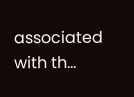associated with th…